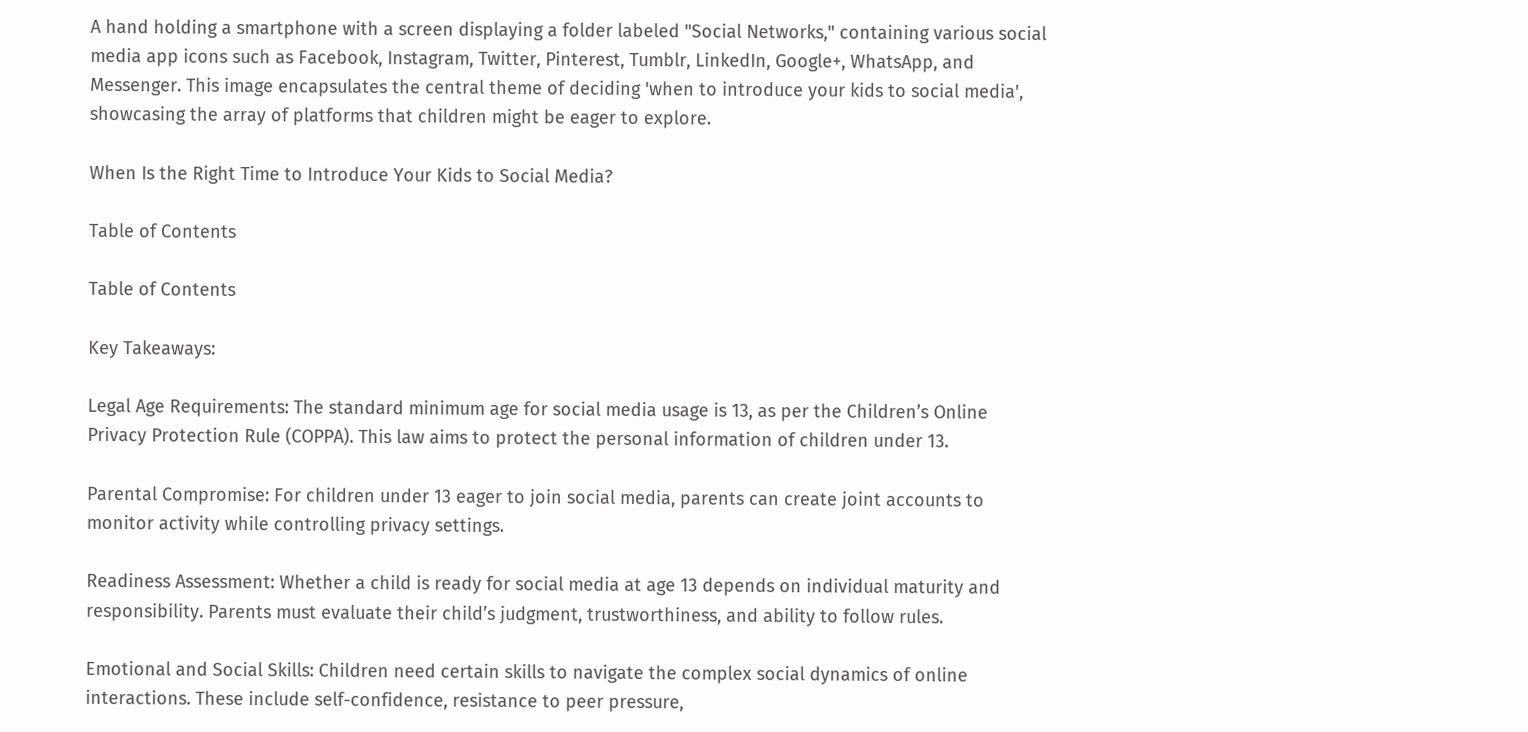A hand holding a smartphone with a screen displaying a folder labeled "Social Networks," containing various social media app icons such as Facebook, Instagram, Twitter, Pinterest, Tumblr, LinkedIn, Google+, WhatsApp, and Messenger. This image encapsulates the central theme of deciding 'when to introduce your kids to social media', showcasing the array of platforms that children might be eager to explore.

When Is the Right Time to Introduce Your Kids to Social Media?

Table of Contents

Table of Contents

Key Takeaways:

Legal Age Requirements: The standard minimum age for social media usage is 13, as per the Children’s Online Privacy Protection Rule (COPPA). This law aims to protect the personal information of children under 13.

Parental Compromise: For children under 13 eager to join social media, parents can create joint accounts to monitor activity while controlling privacy settings.

Readiness Assessment: Whether a child is ready for social media at age 13 depends on individual maturity and responsibility. Parents must evaluate their child’s judgment, trustworthiness, and ability to follow rules.

Emotional and Social Skills: Children need certain skills to navigate the complex social dynamics of online interactions. These include self-confidence, resistance to peer pressure,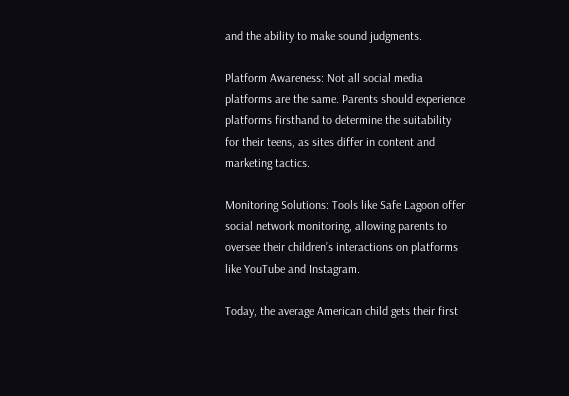and the ability to make sound judgments.

Platform Awareness: Not all social media platforms are the same. Parents should experience platforms firsthand to determine the suitability for their teens, as sites differ in content and marketing tactics.

Monitoring Solutions: Tools like Safe Lagoon offer social network monitoring, allowing parents to oversee their children’s interactions on platforms like YouTube and Instagram.

Today, the average American child gets their first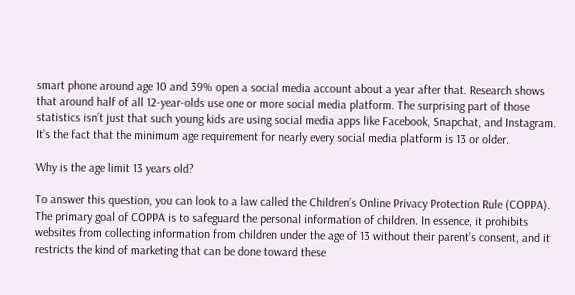smart phone around age 10 and 39% open a social media account about a year after that. Research shows that around half of all 12-year-olds use one or more social media platform. The surprising part of those statistics isn’t just that such young kids are using social media apps like Facebook, Snapchat, and Instagram. It’s the fact that the minimum age requirement for nearly every social media platform is 13 or older.

Why is the age limit 13 years old?

To answer this question, you can look to a law called the Children’s Online Privacy Protection Rule (COPPA). The primary goal of COPPA is to safeguard the personal information of children. In essence, it prohibits websites from collecting information from children under the age of 13 without their parent’s consent, and it restricts the kind of marketing that can be done toward these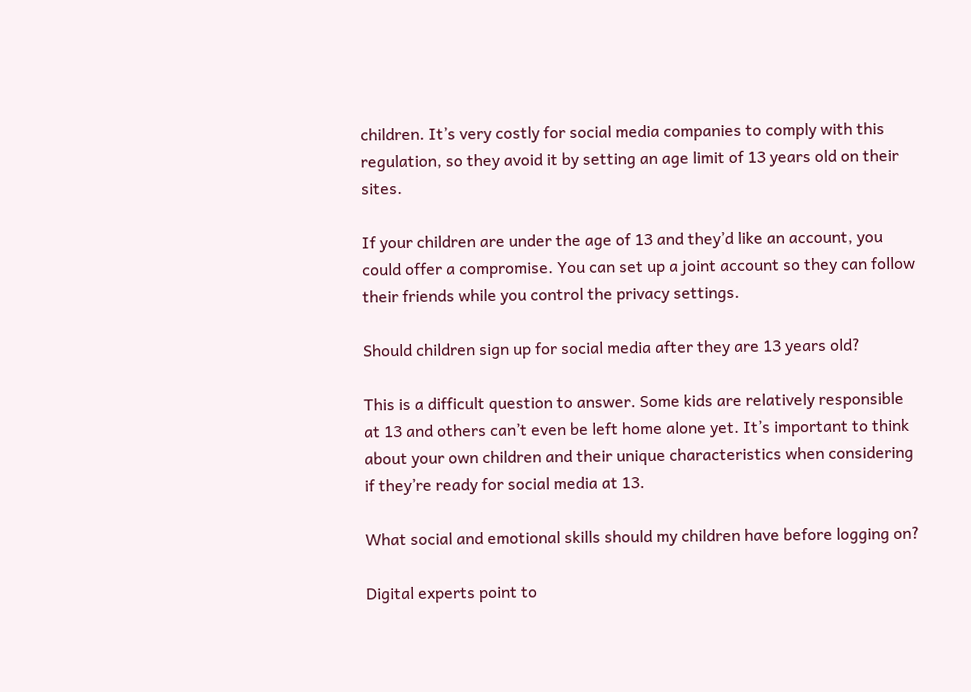children. It’s very costly for social media companies to comply with this regulation, so they avoid it by setting an age limit of 13 years old on their sites.

If your children are under the age of 13 and they’d like an account, you could offer a compromise. You can set up a joint account so they can follow their friends while you control the privacy settings.

Should children sign up for social media after they are 13 years old?

This is a difficult question to answer. Some kids are relatively responsible at 13 and others can’t even be left home alone yet. It’s important to think about your own children and their unique characteristics when considering if they’re ready for social media at 13.

What social and emotional skills should my children have before logging on?

Digital experts point to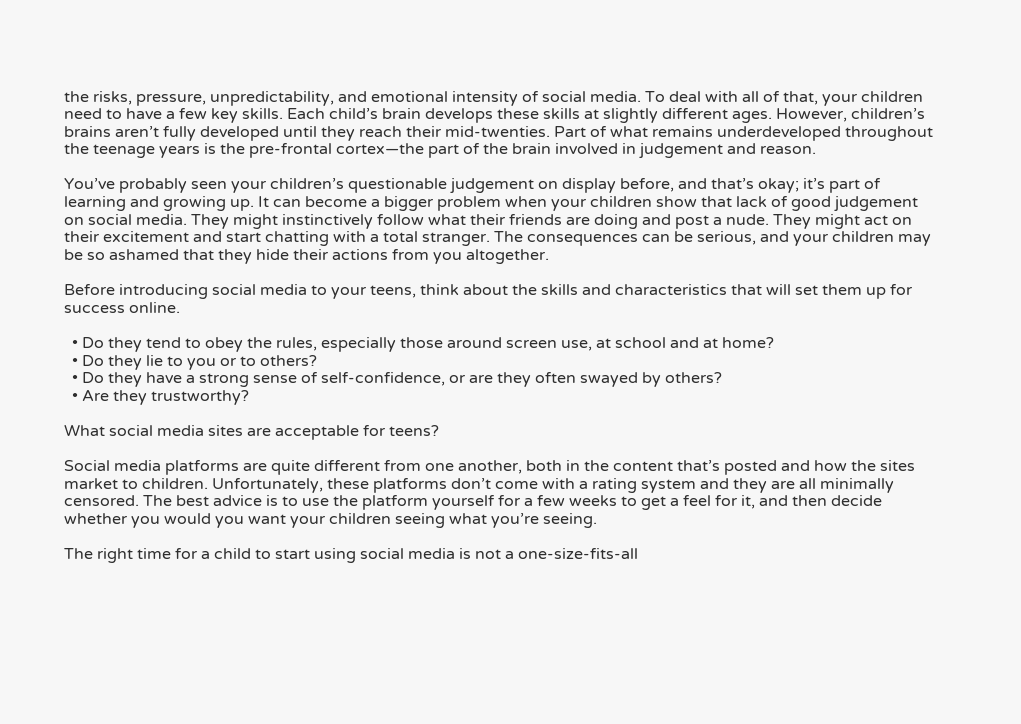the risks, pressure, unpredictability, and emotional intensity of social media. To deal with all of that, your children need to have a few key skills. Each child’s brain develops these skills at slightly different ages. However, children’s brains aren’t fully developed until they reach their mid-twenties. Part of what remains underdeveloped throughout the teenage years is the pre-frontal cortex—the part of the brain involved in judgement and reason.

You’ve probably seen your children’s questionable judgement on display before, and that’s okay; it’s part of learning and growing up. It can become a bigger problem when your children show that lack of good judgement on social media. They might instinctively follow what their friends are doing and post a nude. They might act on their excitement and start chatting with a total stranger. The consequences can be serious, and your children may be so ashamed that they hide their actions from you altogether.

Before introducing social media to your teens, think about the skills and characteristics that will set them up for success online.

  • Do they tend to obey the rules, especially those around screen use, at school and at home?
  • Do they lie to you or to others?
  • Do they have a strong sense of self-confidence, or are they often swayed by others?
  • Are they trustworthy?

What social media sites are acceptable for teens?

Social media platforms are quite different from one another, both in the content that’s posted and how the sites market to children. Unfortunately, these platforms don’t come with a rating system and they are all minimally censored. The best advice is to use the platform yourself for a few weeks to get a feel for it, and then decide whether you would you want your children seeing what you’re seeing.

The right time for a child to start using social media is not a one-size-fits-all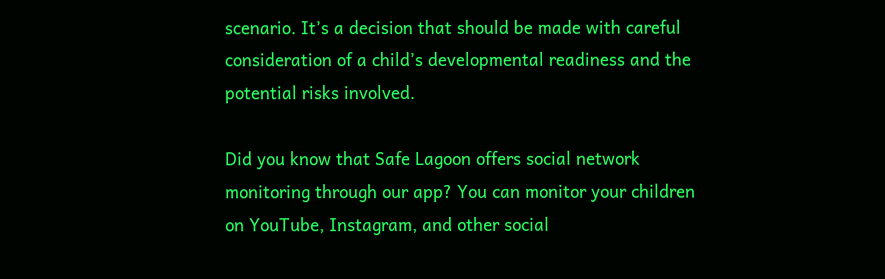scenario. It’s a decision that should be made with careful consideration of a child’s developmental readiness and the potential risks involved.

Did you know that Safe Lagoon offers social network monitoring through our app? You can monitor your children on YouTube, Instagram, and other social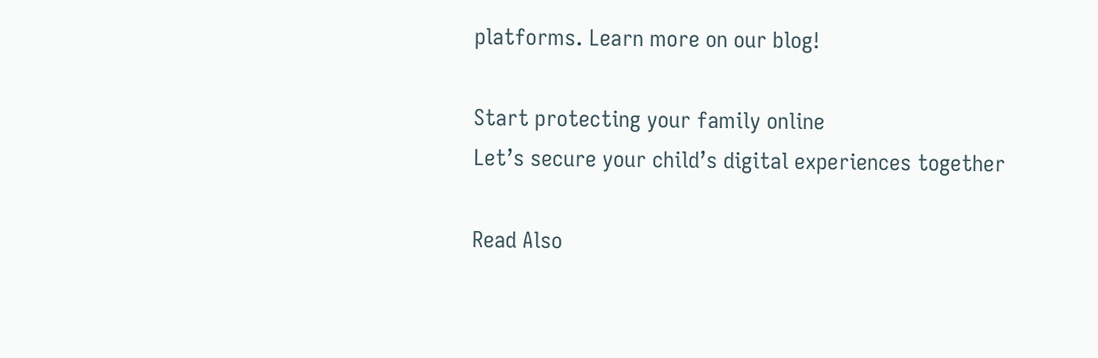platforms. Learn more on our blog!

Start protecting your family online
Let’s secure your child’s digital experiences together

Read Also